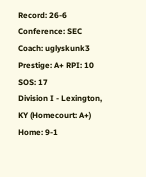Record: 26-6 Conference: SEC Coach: uglyskunk3 Prestige: A+ RPI: 10 SOS: 17
Division I - Lexington, KY (Homecourt: A+)
Home: 9-1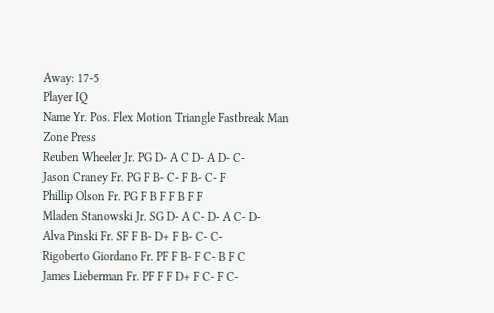Away: 17-5
Player IQ
Name Yr. Pos. Flex Motion Triangle Fastbreak Man Zone Press
Reuben Wheeler Jr. PG D- A C D- A D- C-
Jason Craney Fr. PG F B- C- F B- C- F
Phillip Olson Fr. PG F B F F B F F
Mladen Stanowski Jr. SG D- A C- D- A C- D-
Alva Pinski Fr. SF F B- D+ F B- C- C-
Rigoberto Giordano Fr. PF F B- F C- B F C
James Lieberman Fr. PF F F D+ F C- F C-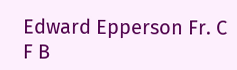Edward Epperson Fr. C F B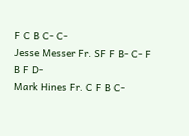F C B C- C-
Jesse Messer Fr. SF F B- C- F B F D-
Mark Hines Fr. C F B C-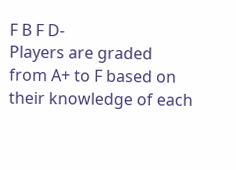F B F D-
Players are graded from A+ to F based on their knowledge of each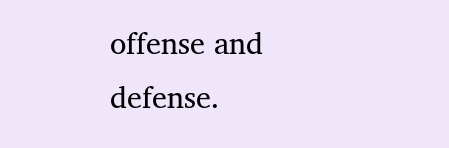offense and defense.